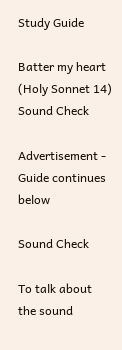Study Guide

Batter my heart (Holy Sonnet 14) Sound Check

Advertisement - Guide continues below

Sound Check

To talk about the sound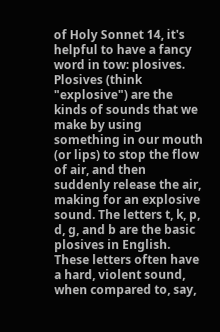of Holy Sonnet 14, it's helpful to have a fancy word in tow: plosives. Plosives (think "explosive") are the kinds of sounds that we make by using something in our mouth (or lips) to stop the flow of air, and then suddenly release the air, making for an explosive sound. The letters t, k, p, d, g, and b are the basic plosives in English. These letters often have a hard, violent sound, when compared to, say,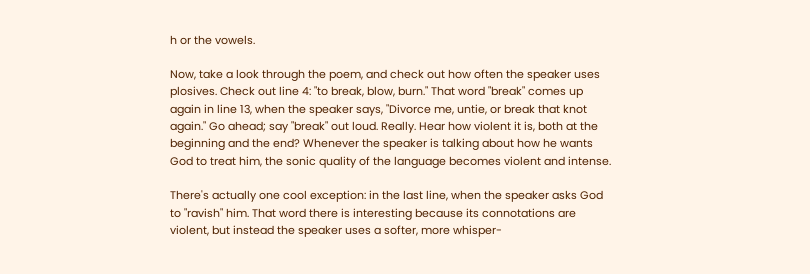h or the vowels.

Now, take a look through the poem, and check out how often the speaker uses plosives. Check out line 4: "to break, blow, burn." That word "break" comes up again in line 13, when the speaker says, "Divorce me, untie, or break that knot again." Go ahead; say "break" out loud. Really. Hear how violent it is, both at the beginning and the end? Whenever the speaker is talking about how he wants God to treat him, the sonic quality of the language becomes violent and intense.

There's actually one cool exception: in the last line, when the speaker asks God to "ravish" him. That word there is interesting because its connotations are violent, but instead the speaker uses a softer, more whisper-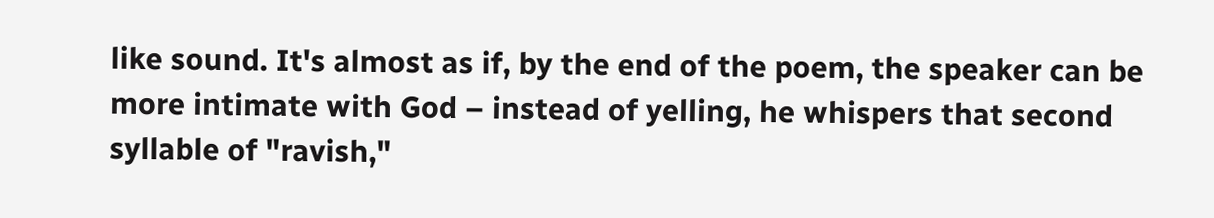like sound. It's almost as if, by the end of the poem, the speaker can be more intimate with God – instead of yelling, he whispers that second syllable of "ravish,"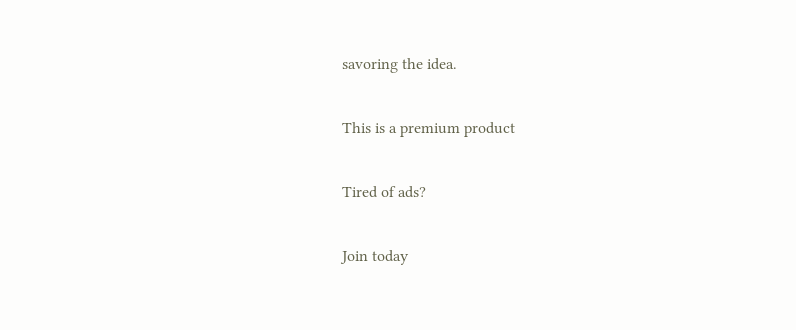savoring the idea.

This is a premium product

Tired of ads?

Join today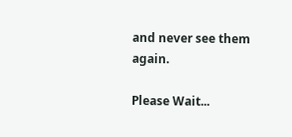and never see them again.

Please Wait...